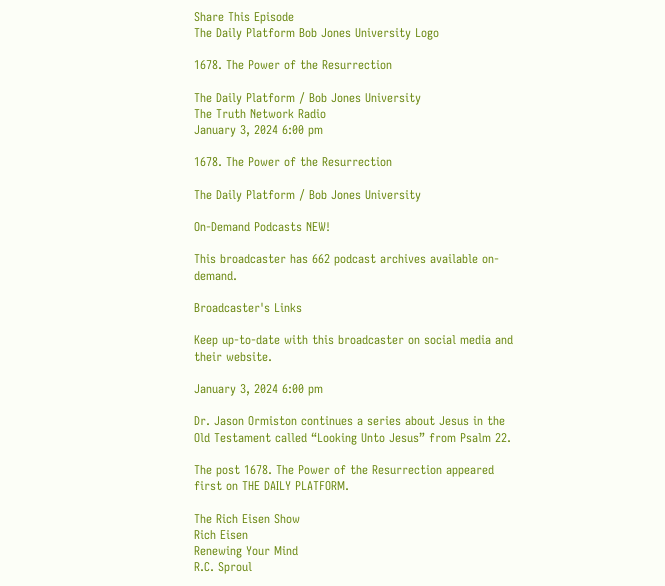Share This Episode
The Daily Platform Bob Jones University Logo

1678. The Power of the Resurrection

The Daily Platform / Bob Jones University
The Truth Network Radio
January 3, 2024 6:00 pm

1678. The Power of the Resurrection

The Daily Platform / Bob Jones University

On-Demand Podcasts NEW!

This broadcaster has 662 podcast archives available on-demand.

Broadcaster's Links

Keep up-to-date with this broadcaster on social media and their website.

January 3, 2024 6:00 pm

Dr. Jason Ormiston continues a series about Jesus in the Old Testament called “Looking Unto Jesus” from Psalm 22.

The post 1678. The Power of the Resurrection appeared first on THE DAILY PLATFORM.

The Rich Eisen Show
Rich Eisen
Renewing Your Mind
R.C. Sproul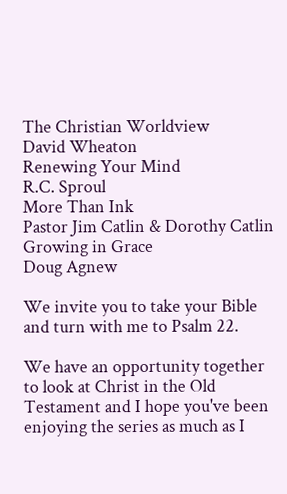The Christian Worldview
David Wheaton
Renewing Your Mind
R.C. Sproul
More Than Ink
Pastor Jim Catlin & Dorothy Catlin
Growing in Grace
Doug Agnew

We invite you to take your Bible and turn with me to Psalm 22.

We have an opportunity together to look at Christ in the Old Testament and I hope you've been enjoying the series as much as I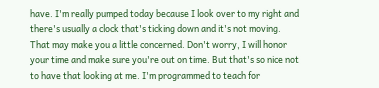have. I'm really pumped today because I look over to my right and there's usually a clock that's ticking down and it's not moving. That may make you a little concerned. Don't worry, I will honor your time and make sure you're out on time. But that's so nice not to have that looking at me. I'm programmed to teach for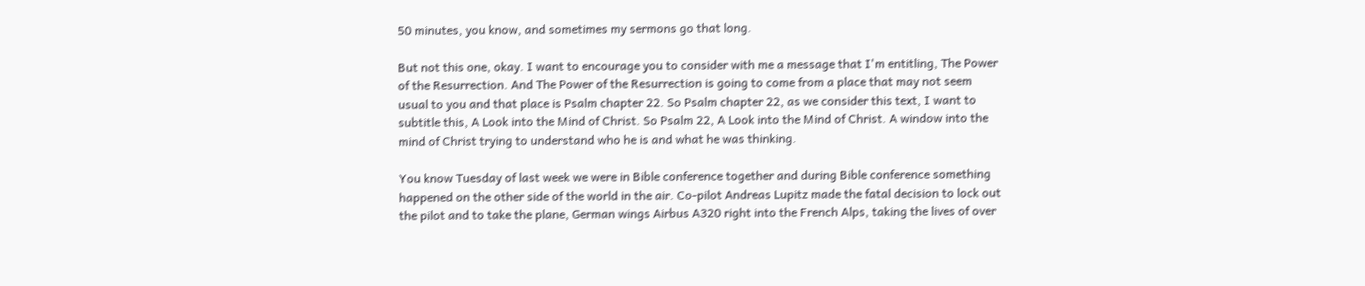50 minutes, you know, and sometimes my sermons go that long.

But not this one, okay. I want to encourage you to consider with me a message that I'm entitling, The Power of the Resurrection. And The Power of the Resurrection is going to come from a place that may not seem usual to you and that place is Psalm chapter 22. So Psalm chapter 22, as we consider this text, I want to subtitle this, A Look into the Mind of Christ. So Psalm 22, A Look into the Mind of Christ. A window into the mind of Christ trying to understand who he is and what he was thinking.

You know Tuesday of last week we were in Bible conference together and during Bible conference something happened on the other side of the world in the air. Co-pilot Andreas Lupitz made the fatal decision to lock out the pilot and to take the plane, German wings Airbus A320 right into the French Alps, taking the lives of over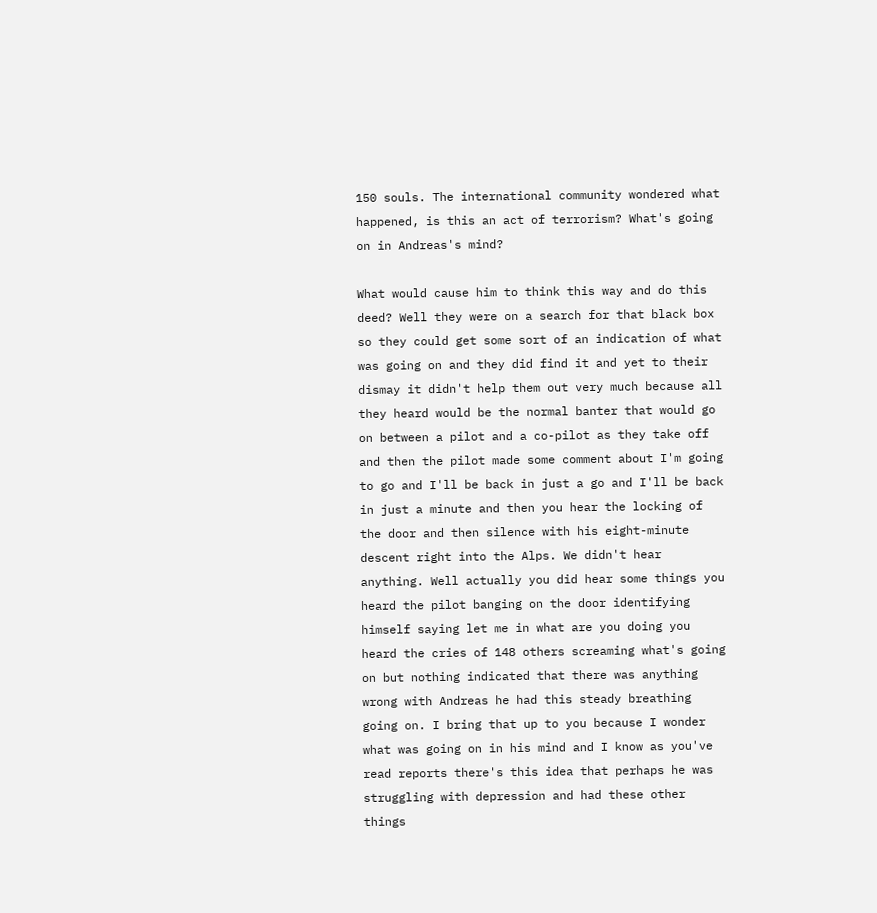150 souls. The international community wondered what happened, is this an act of terrorism? What's going on in Andreas's mind?

What would cause him to think this way and do this deed? Well they were on a search for that black box so they could get some sort of an indication of what was going on and they did find it and yet to their dismay it didn't help them out very much because all they heard would be the normal banter that would go on between a pilot and a co-pilot as they take off and then the pilot made some comment about I'm going to go and I'll be back in just a go and I'll be back in just a minute and then you hear the locking of the door and then silence with his eight-minute descent right into the Alps. We didn't hear anything. Well actually you did hear some things you heard the pilot banging on the door identifying himself saying let me in what are you doing you heard the cries of 148 others screaming what's going on but nothing indicated that there was anything wrong with Andreas he had this steady breathing going on. I bring that up to you because I wonder what was going on in his mind and I know as you've read reports there's this idea that perhaps he was struggling with depression and had these other things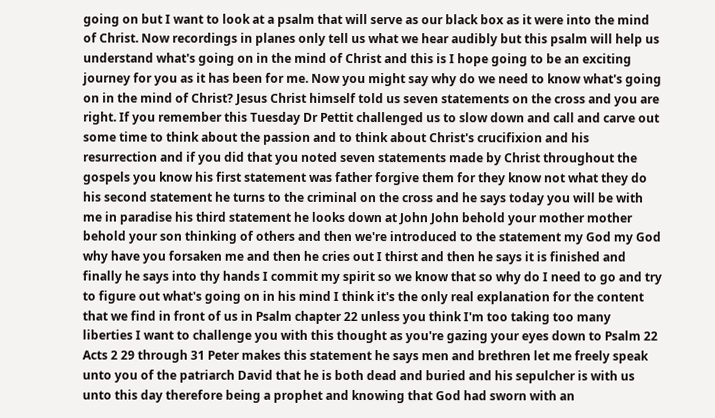going on but I want to look at a psalm that will serve as our black box as it were into the mind of Christ. Now recordings in planes only tell us what we hear audibly but this psalm will help us understand what's going on in the mind of Christ and this is I hope going to be an exciting journey for you as it has been for me. Now you might say why do we need to know what's going on in the mind of Christ? Jesus Christ himself told us seven statements on the cross and you are right. If you remember this Tuesday Dr Pettit challenged us to slow down and call and carve out some time to think about the passion and to think about Christ's crucifixion and his resurrection and if you did that you noted seven statements made by Christ throughout the gospels you know his first statement was father forgive them for they know not what they do his second statement he turns to the criminal on the cross and he says today you will be with me in paradise his third statement he looks down at John John behold your mother mother behold your son thinking of others and then we're introduced to the statement my God my God why have you forsaken me and then he cries out I thirst and then he says it is finished and finally he says into thy hands I commit my spirit so we know that so why do I need to go and try to figure out what's going on in his mind I think it's the only real explanation for the content that we find in front of us in Psalm chapter 22 unless you think I'm too taking too many liberties I want to challenge you with this thought as you're gazing your eyes down to Psalm 22 Acts 2 29 through 31 Peter makes this statement he says men and brethren let me freely speak unto you of the patriarch David that he is both dead and buried and his sepulcher is with us unto this day therefore being a prophet and knowing that God had sworn with an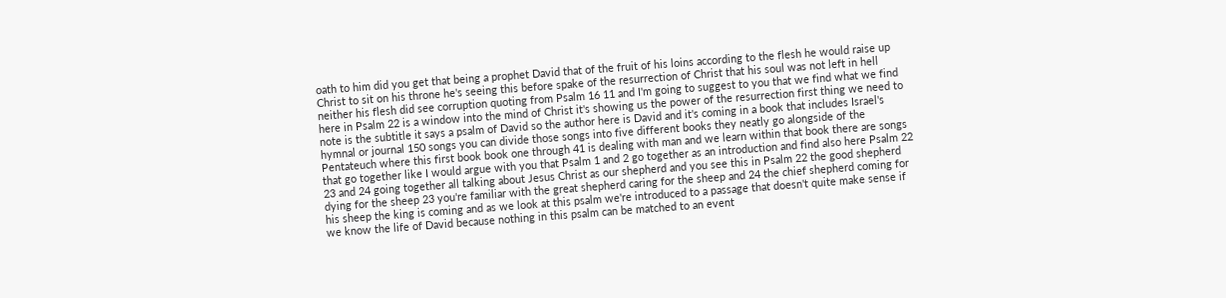oath to him did you get that being a prophet David that of the fruit of his loins according to the flesh he would raise up Christ to sit on his throne he's seeing this before spake of the resurrection of Christ that his soul was not left in hell neither his flesh did see corruption quoting from Psalm 16 11 and I'm going to suggest to you that we find what we find here in Psalm 22 is a window into the mind of Christ it's showing us the power of the resurrection first thing we need to note is the subtitle it says a psalm of David so the author here is David and it's coming in a book that includes Israel's hymnal or journal 150 songs you can divide those songs into five different books they neatly go alongside of the Pentateuch where this first book book one through 41 is dealing with man and we learn within that book there are songs that go together like I would argue with you that Psalm 1 and 2 go together as an introduction and find also here Psalm 22 23 and 24 going together all talking about Jesus Christ as our shepherd and you see this in Psalm 22 the good shepherd dying for the sheep 23 you're familiar with the great shepherd caring for the sheep and 24 the chief shepherd coming for his sheep the king is coming and as we look at this psalm we're introduced to a passage that doesn't quite make sense if we know the life of David because nothing in this psalm can be matched to an event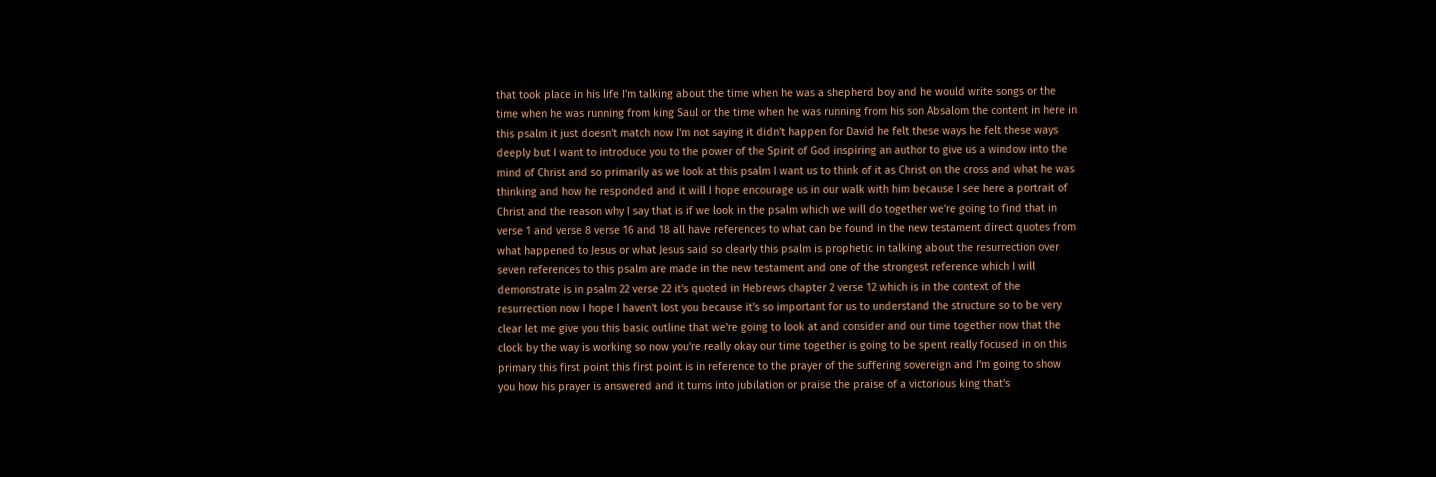that took place in his life I'm talking about the time when he was a shepherd boy and he would write songs or the time when he was running from king Saul or the time when he was running from his son Absalom the content in here in this psalm it just doesn't match now I'm not saying it didn't happen for David he felt these ways he felt these ways deeply but I want to introduce you to the power of the Spirit of God inspiring an author to give us a window into the mind of Christ and so primarily as we look at this psalm I want us to think of it as Christ on the cross and what he was thinking and how he responded and it will I hope encourage us in our walk with him because I see here a portrait of Christ and the reason why I say that is if we look in the psalm which we will do together we're going to find that in verse 1 and verse 8 verse 16 and 18 all have references to what can be found in the new testament direct quotes from what happened to Jesus or what Jesus said so clearly this psalm is prophetic in talking about the resurrection over seven references to this psalm are made in the new testament and one of the strongest reference which I will demonstrate is in psalm 22 verse 22 it's quoted in Hebrews chapter 2 verse 12 which is in the context of the resurrection now I hope I haven't lost you because it's so important for us to understand the structure so to be very clear let me give you this basic outline that we're going to look at and consider and our time together now that the clock by the way is working so now you're really okay our time together is going to be spent really focused in on this primary this first point this first point is in reference to the prayer of the suffering sovereign and I'm going to show you how his prayer is answered and it turns into jubilation or praise the praise of a victorious king that's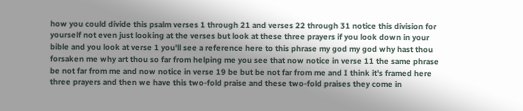how you could divide this psalm verses 1 through 21 and verses 22 through 31 notice this division for yourself not even just looking at the verses but look at these three prayers if you look down in your bible and you look at verse 1 you'll see a reference here to this phrase my god my god why hast thou forsaken me why art thou so far from helping me you see that now notice in verse 11 the same phrase be not far from me and now notice in verse 19 be but be not far from me and I think it's framed here three prayers and then we have this two-fold praise and these two-fold praises they come in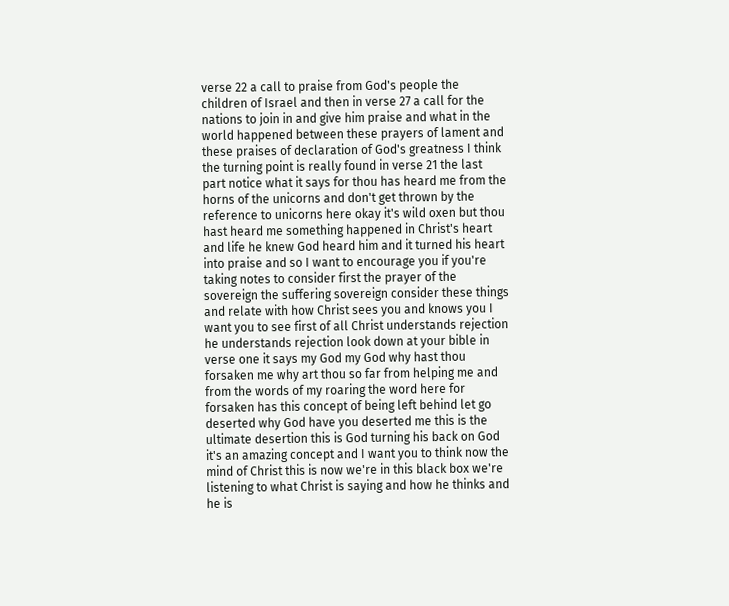verse 22 a call to praise from God's people the children of Israel and then in verse 27 a call for the nations to join in and give him praise and what in the world happened between these prayers of lament and these praises of declaration of God's greatness I think the turning point is really found in verse 21 the last part notice what it says for thou has heard me from the horns of the unicorns and don't get thrown by the reference to unicorns here okay it's wild oxen but thou hast heard me something happened in Christ's heart and life he knew God heard him and it turned his heart into praise and so I want to encourage you if you're taking notes to consider first the prayer of the sovereign the suffering sovereign consider these things and relate with how Christ sees you and knows you I want you to see first of all Christ understands rejection he understands rejection look down at your bible in verse one it says my God my God why hast thou forsaken me why art thou so far from helping me and from the words of my roaring the word here for forsaken has this concept of being left behind let go deserted why God have you deserted me this is the ultimate desertion this is God turning his back on God it's an amazing concept and I want you to think now the mind of Christ this is now we're in this black box we're listening to what Christ is saying and how he thinks and he is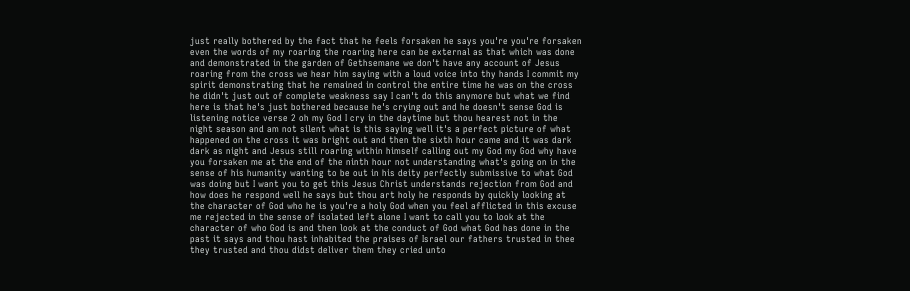just really bothered by the fact that he feels forsaken he says you're you're forsaken even the words of my roaring the roaring here can be external as that which was done and demonstrated in the garden of Gethsemane we don't have any account of Jesus roaring from the cross we hear him saying with a loud voice into thy hands I commit my spirit demonstrating that he remained in control the entire time he was on the cross he didn't just out of complete weakness say I can't do this anymore but what we find here is that he's just bothered because he's crying out and he doesn't sense God is listening notice verse 2 oh my God I cry in the daytime but thou hearest not in the night season and am not silent what is this saying well it's a perfect picture of what happened on the cross it was bright out and then the sixth hour came and it was dark dark as night and Jesus still roaring within himself calling out my God my God why have you forsaken me at the end of the ninth hour not understanding what's going on in the sense of his humanity wanting to be out in his deity perfectly submissive to what God was doing but I want you to get this Jesus Christ understands rejection from God and how does he respond well he says but thou art holy he responds by quickly looking at the character of God who he is you're a holy God when you feel afflicted in this excuse me rejected in the sense of isolated left alone I want to call you to look at the character of who God is and then look at the conduct of God what God has done in the past it says and thou hast inhabited the praises of Israel our fathers trusted in thee they trusted and thou didst deliver them they cried unto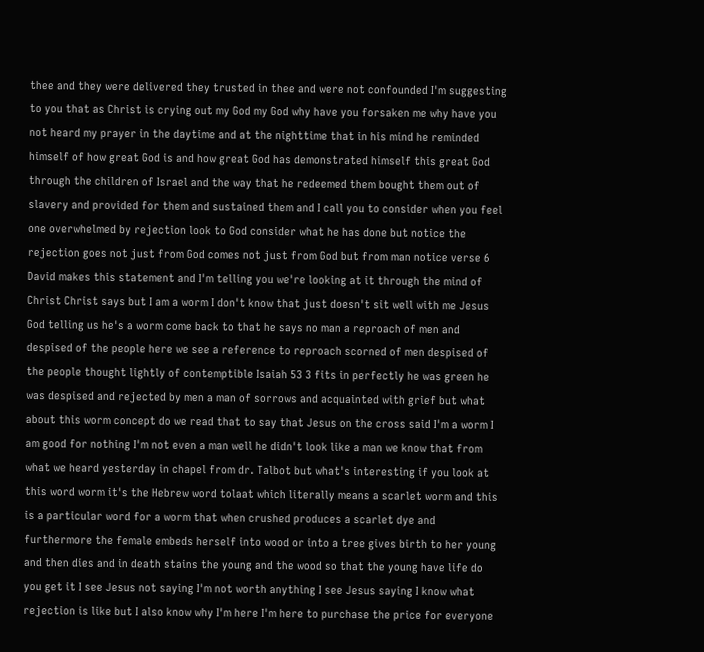thee and they were delivered they trusted in thee and were not confounded I'm suggesting to you that as Christ is crying out my God my God why have you forsaken me why have you not heard my prayer in the daytime and at the nighttime that in his mind he reminded himself of how great God is and how great God has demonstrated himself this great God through the children of Israel and the way that he redeemed them bought them out of slavery and provided for them and sustained them and I call you to consider when you feel one overwhelmed by rejection look to God consider what he has done but notice the rejection goes not just from God comes not just from God but from man notice verse 6 David makes this statement and I'm telling you we're looking at it through the mind of Christ Christ says but I am a worm I don't know that just doesn't sit well with me Jesus God telling us he's a worm come back to that he says no man a reproach of men and despised of the people here we see a reference to reproach scorned of men despised of the people thought lightly of contemptible Isaiah 53 3 fits in perfectly he was green he was despised and rejected by men a man of sorrows and acquainted with grief but what about this worm concept do we read that to say that Jesus on the cross said I'm a worm I am good for nothing I'm not even a man well he didn't look like a man we know that from what we heard yesterday in chapel from dr. Talbot but what's interesting if you look at this word worm it's the Hebrew word tolaat which literally means a scarlet worm and this is a particular word for a worm that when crushed produces a scarlet dye and furthermore the female embeds herself into wood or into a tree gives birth to her young and then dies and in death stains the young and the wood so that the young have life do you get it I see Jesus not saying I'm not worth anything I see Jesus saying I know what rejection is like but I also know why I'm here I'm here to purchase the price for everyone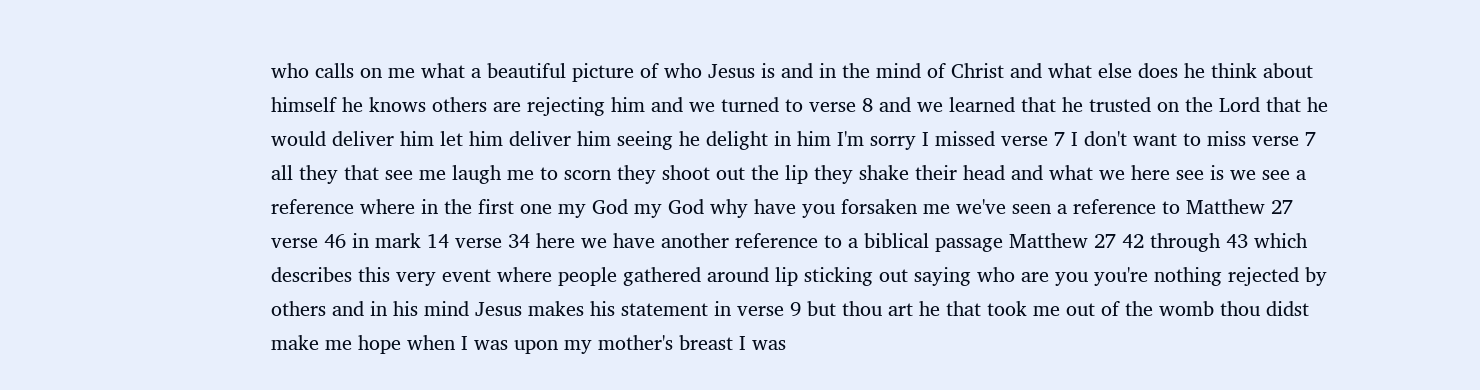who calls on me what a beautiful picture of who Jesus is and in the mind of Christ and what else does he think about himself he knows others are rejecting him and we turned to verse 8 and we learned that he trusted on the Lord that he would deliver him let him deliver him seeing he delight in him I'm sorry I missed verse 7 I don't want to miss verse 7 all they that see me laugh me to scorn they shoot out the lip they shake their head and what we here see is we see a reference where in the first one my God my God why have you forsaken me we've seen a reference to Matthew 27 verse 46 in mark 14 verse 34 here we have another reference to a biblical passage Matthew 27 42 through 43 which describes this very event where people gathered around lip sticking out saying who are you you're nothing rejected by others and in his mind Jesus makes his statement in verse 9 but thou art he that took me out of the womb thou didst make me hope when I was upon my mother's breast I was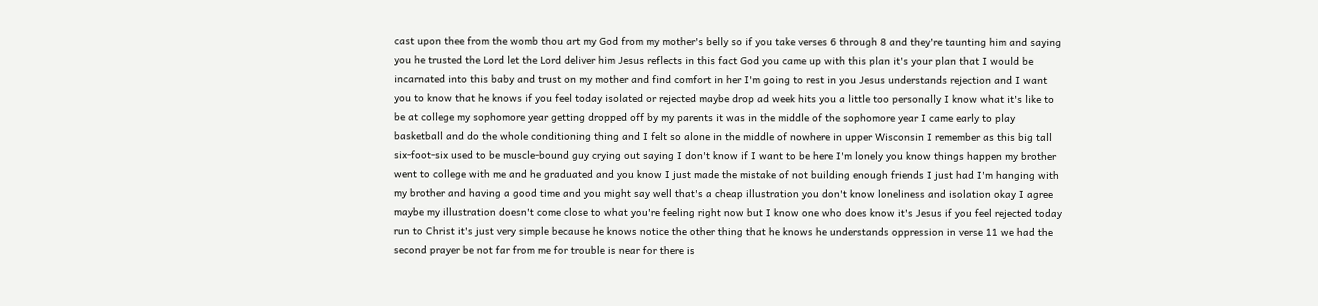cast upon thee from the womb thou art my God from my mother's belly so if you take verses 6 through 8 and they're taunting him and saying you he trusted the Lord let the Lord deliver him Jesus reflects in this fact God you came up with this plan it's your plan that I would be incarnated into this baby and trust on my mother and find comfort in her I'm going to rest in you Jesus understands rejection and I want you to know that he knows if you feel today isolated or rejected maybe drop ad week hits you a little too personally I know what it's like to be at college my sophomore year getting dropped off by my parents it was in the middle of the sophomore year I came early to play basketball and do the whole conditioning thing and I felt so alone in the middle of nowhere in upper Wisconsin I remember as this big tall six-foot-six used to be muscle-bound guy crying out saying I don't know if I want to be here I'm lonely you know things happen my brother went to college with me and he graduated and you know I just made the mistake of not building enough friends I just had I'm hanging with my brother and having a good time and you might say well that's a cheap illustration you don't know loneliness and isolation okay I agree maybe my illustration doesn't come close to what you're feeling right now but I know one who does know it's Jesus if you feel rejected today run to Christ it's just very simple because he knows notice the other thing that he knows he understands oppression in verse 11 we had the second prayer be not far from me for trouble is near for there is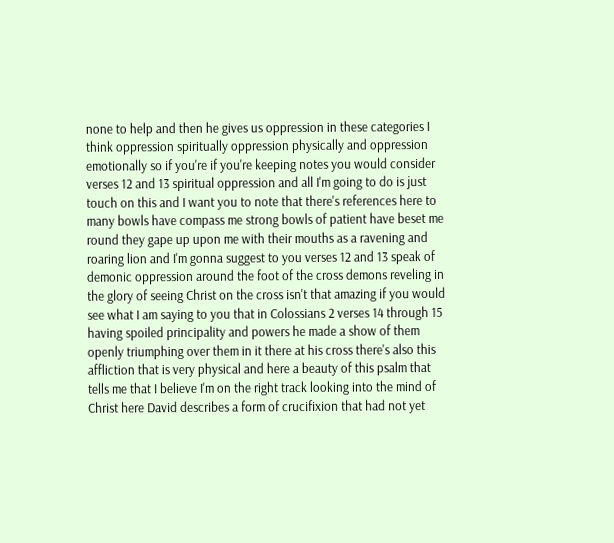none to help and then he gives us oppression in these categories I think oppression spiritually oppression physically and oppression emotionally so if you're if you're keeping notes you would consider verses 12 and 13 spiritual oppression and all I'm going to do is just touch on this and I want you to note that there's references here to many bowls have compass me strong bowls of patient have beset me round they gape up upon me with their mouths as a ravening and roaring lion and I'm gonna suggest to you verses 12 and 13 speak of demonic oppression around the foot of the cross demons reveling in the glory of seeing Christ on the cross isn't that amazing if you would see what I am saying to you that in Colossians 2 verses 14 through 15 having spoiled principality and powers he made a show of them openly triumphing over them in it there at his cross there's also this affliction that is very physical and here a beauty of this psalm that tells me that I believe I'm on the right track looking into the mind of Christ here David describes a form of crucifixion that had not yet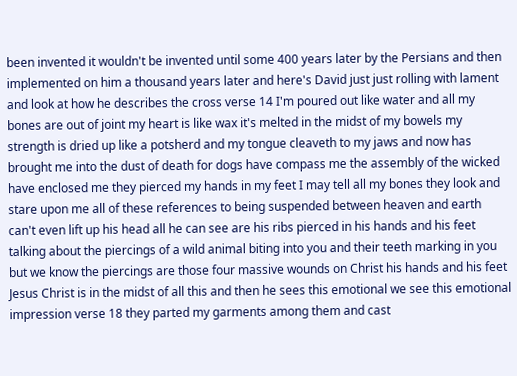been invented it wouldn't be invented until some 400 years later by the Persians and then implemented on him a thousand years later and here's David just just rolling with lament and look at how he describes the cross verse 14 I'm poured out like water and all my bones are out of joint my heart is like wax it's melted in the midst of my bowels my strength is dried up like a potsherd and my tongue cleaveth to my jaws and now has brought me into the dust of death for dogs have compass me the assembly of the wicked have enclosed me they pierced my hands in my feet I may tell all my bones they look and stare upon me all of these references to being suspended between heaven and earth can't even lift up his head all he can see are his ribs pierced in his hands and his feet talking about the piercings of a wild animal biting into you and their teeth marking in you but we know the piercings are those four massive wounds on Christ his hands and his feet Jesus Christ is in the midst of all this and then he sees this emotional we see this emotional impression verse 18 they parted my garments among them and cast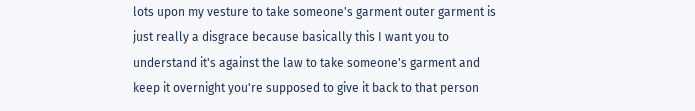lots upon my vesture to take someone's garment outer garment is just really a disgrace because basically this I want you to understand it's against the law to take someone's garment and keep it overnight you're supposed to give it back to that person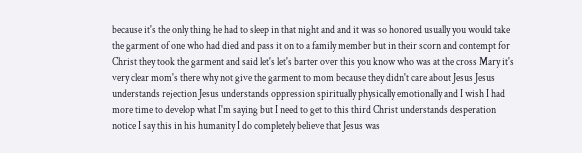because it's the only thing he had to sleep in that night and and it was so honored usually you would take the garment of one who had died and pass it on to a family member but in their scorn and contempt for Christ they took the garment and said let's let's barter over this you know who was at the cross Mary it's very clear mom's there why not give the garment to mom because they didn't care about Jesus Jesus understands rejection Jesus understands oppression spiritually physically emotionally and I wish I had more time to develop what I'm saying but I need to get to this third Christ understands desperation notice I say this in his humanity I do completely believe that Jesus was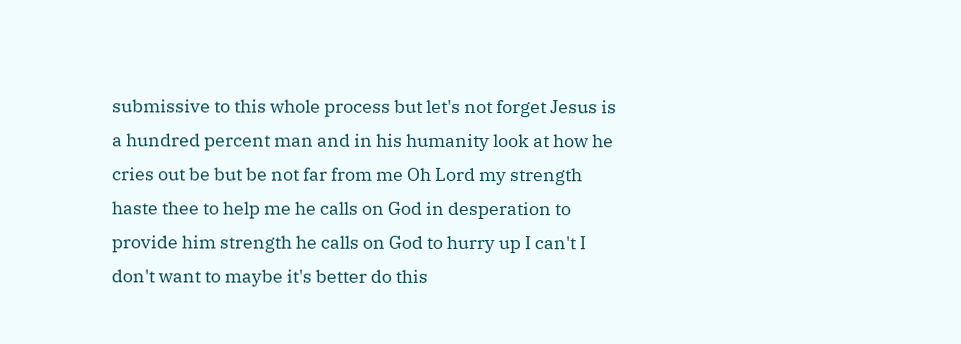submissive to this whole process but let's not forget Jesus is a hundred percent man and in his humanity look at how he cries out be but be not far from me Oh Lord my strength haste thee to help me he calls on God in desperation to provide him strength he calls on God to hurry up I can't I don't want to maybe it's better do this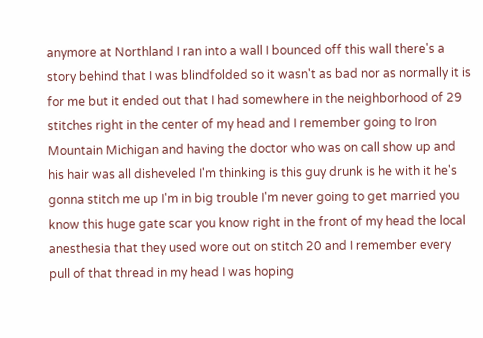anymore at Northland I ran into a wall I bounced off this wall there's a story behind that I was blindfolded so it wasn't as bad nor as normally it is for me but it ended out that I had somewhere in the neighborhood of 29 stitches right in the center of my head and I remember going to Iron Mountain Michigan and having the doctor who was on call show up and his hair was all disheveled I'm thinking is this guy drunk is he with it he's gonna stitch me up I'm in big trouble I'm never going to get married you know this huge gate scar you know right in the front of my head the local anesthesia that they used wore out on stitch 20 and I remember every pull of that thread in my head I was hoping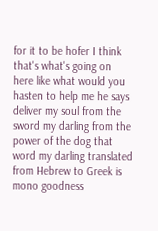for it to be hofer I think that's what's going on here like what would you hasten to help me he says deliver my soul from the sword my darling from the power of the dog that word my darling translated from Hebrew to Greek is mono goodness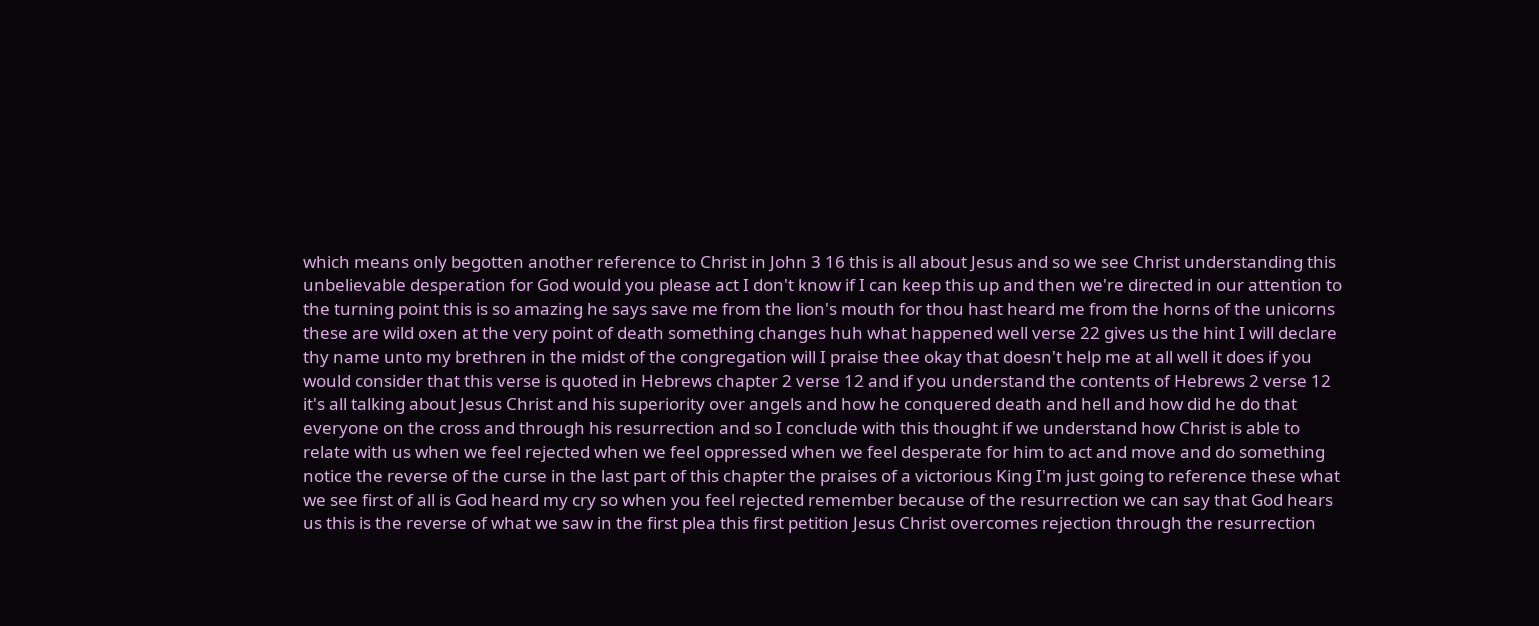which means only begotten another reference to Christ in John 3 16 this is all about Jesus and so we see Christ understanding this unbelievable desperation for God would you please act I don't know if I can keep this up and then we're directed in our attention to the turning point this is so amazing he says save me from the lion's mouth for thou hast heard me from the horns of the unicorns these are wild oxen at the very point of death something changes huh what happened well verse 22 gives us the hint I will declare thy name unto my brethren in the midst of the congregation will I praise thee okay that doesn't help me at all well it does if you would consider that this verse is quoted in Hebrews chapter 2 verse 12 and if you understand the contents of Hebrews 2 verse 12 it's all talking about Jesus Christ and his superiority over angels and how he conquered death and hell and how did he do that everyone on the cross and through his resurrection and so I conclude with this thought if we understand how Christ is able to relate with us when we feel rejected when we feel oppressed when we feel desperate for him to act and move and do something notice the reverse of the curse in the last part of this chapter the praises of a victorious King I'm just going to reference these what we see first of all is God heard my cry so when you feel rejected remember because of the resurrection we can say that God hears us this is the reverse of what we saw in the first plea this first petition Jesus Christ overcomes rejection through the resurrection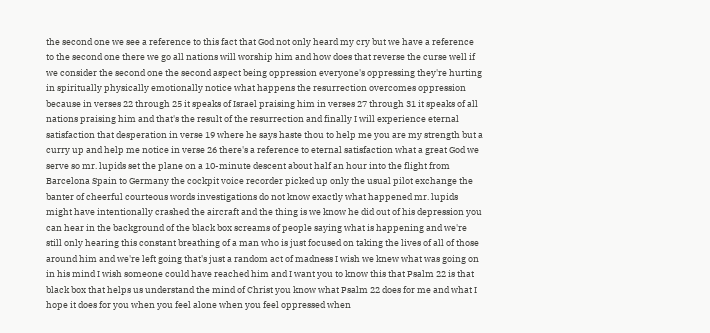the second one we see a reference to this fact that God not only heard my cry but we have a reference to the second one there we go all nations will worship him and how does that reverse the curse well if we consider the second one the second aspect being oppression everyone's oppressing they're hurting in spiritually physically emotionally notice what happens the resurrection overcomes oppression because in verses 22 through 25 it speaks of Israel praising him in verses 27 through 31 it speaks of all nations praising him and that's the result of the resurrection and finally I will experience eternal satisfaction that desperation in verse 19 where he says haste thou to help me you are my strength but a curry up and help me notice in verse 26 there's a reference to eternal satisfaction what a great God we serve so mr. lupids set the plane on a 10-minute descent about half an hour into the flight from Barcelona Spain to Germany the cockpit voice recorder picked up only the usual pilot exchange the banter of cheerful courteous words investigations do not know exactly what happened mr. lupids might have intentionally crashed the aircraft and the thing is we know he did out of his depression you can hear in the background of the black box screams of people saying what is happening and we're still only hearing this constant breathing of a man who is just focused on taking the lives of all of those around him and we're left going that's just a random act of madness I wish we knew what was going on in his mind I wish someone could have reached him and I want you to know this that Psalm 22 is that black box that helps us understand the mind of Christ you know what Psalm 22 does for me and what I hope it does for you when you feel alone when you feel oppressed when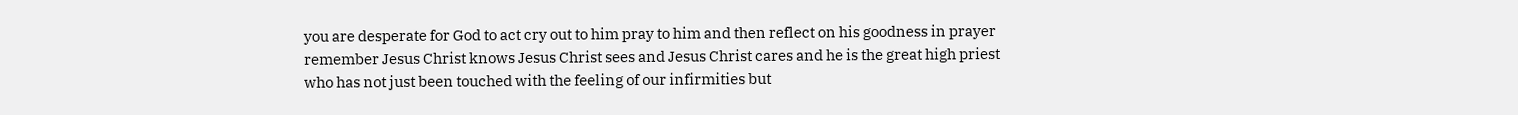you are desperate for God to act cry out to him pray to him and then reflect on his goodness in prayer remember Jesus Christ knows Jesus Christ sees and Jesus Christ cares and he is the great high priest who has not just been touched with the feeling of our infirmities but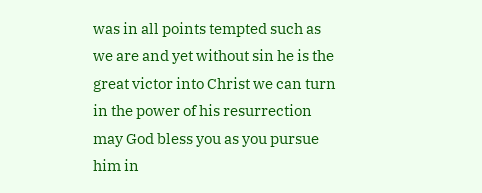was in all points tempted such as we are and yet without sin he is the great victor into Christ we can turn in the power of his resurrection may God bless you as you pursue him in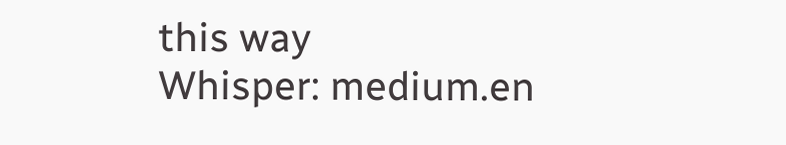this way
Whisper: medium.en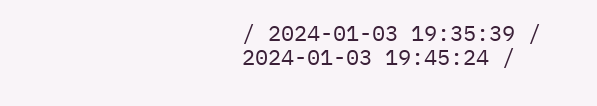/ 2024-01-03 19:35:39 / 2024-01-03 19:45:24 /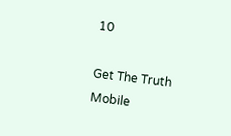10

Get The Truth Mobile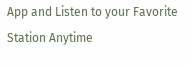App and Listen to your Favorite Station Anytime